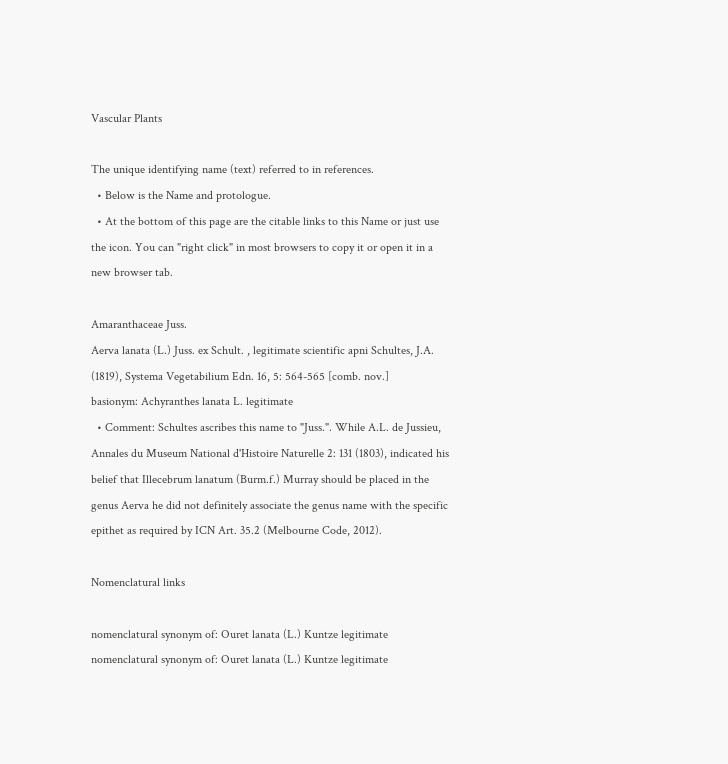Vascular Plants

The unique identifying name (text) referred to in references.
  • Below is the Name and protologue.
  • At the bottom of this page are the citable links to this Name or just use the icon. You can "right click" in most browsers to copy it or open it in a new browser tab.

Amaranthaceae Juss.
Aerva lanata (L.) Juss. ex Schult. , legitimate scientific apni Schultes, J.A. (1819), Systema Vegetabilium Edn. 16, 5: 564-565 [comb. nov.]
basionym: Achyranthes lanata L. legitimate
  • Comment: Schultes ascribes this name to "Juss.". While A.L. de Jussieu, Annales du Museum National d'Histoire Naturelle 2: 131 (1803), indicated his belief that Illecebrum lanatum (Burm.f.) Murray should be placed in the genus Aerva he did not definitely associate the genus name with the specific epithet as required by ICN Art. 35.2 (Melbourne Code, 2012).

Nomenclatural links

nomenclatural synonym of: Ouret lanata (L.) Kuntze legitimate nomenclatural synonym of: Ouret lanata (L.) Kuntze legitimate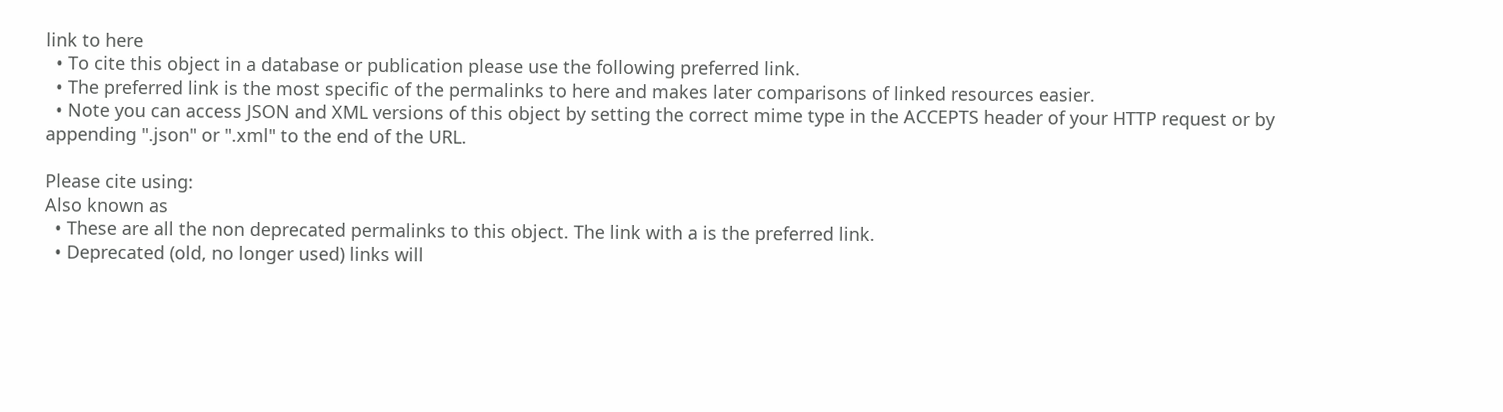link to here
  • To cite this object in a database or publication please use the following preferred link.
  • The preferred link is the most specific of the permalinks to here and makes later comparisons of linked resources easier.
  • Note you can access JSON and XML versions of this object by setting the correct mime type in the ACCEPTS header of your HTTP request or by appending ".json" or ".xml" to the end of the URL.

Please cite using:
Also known as
  • These are all the non deprecated permalinks to this object. The link with a is the preferred link.
  • Deprecated (old, no longer used) links will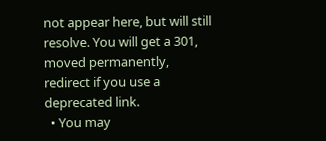not appear here, but will still resolve. You will get a 301, moved permanently, redirect if you use a deprecated link.
  • You may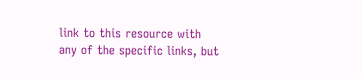link to this resource with any of the specific links, but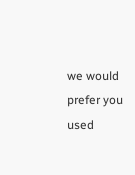we would prefer you used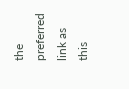the preferred link as this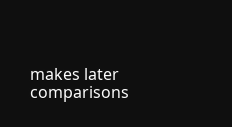makes later comparisons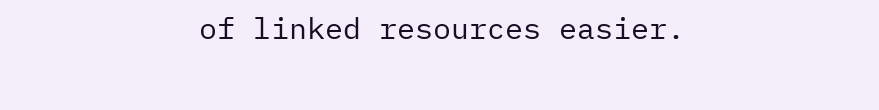of linked resources easier.